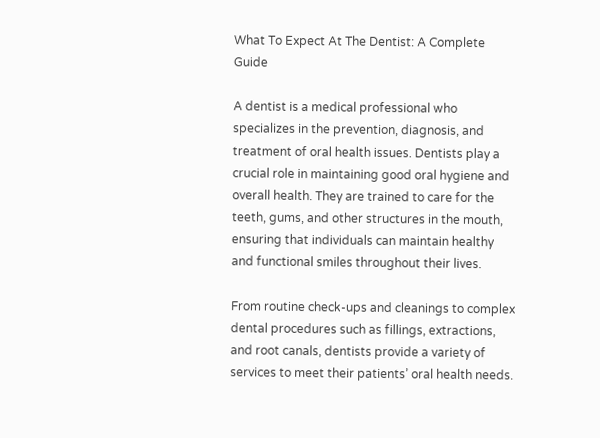What To Expect At The Dentist: A Complete Guide

A dentist is a medical professional who specializes in the prevention, diagnosis, and treatment of oral health issues. Dentists play a crucial role in maintaining good oral hygiene and overall health. They are trained to care for the teeth, gums, and other structures in the mouth, ensuring that individuals can maintain healthy and functional smiles throughout their lives.

From routine check-ups and cleanings to complex dental procedures such as fillings, extractions, and root canals, dentists provide a variety of services to meet their patients’ oral health needs.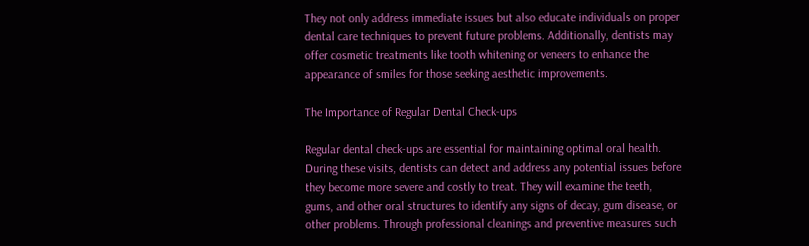They not only address immediate issues but also educate individuals on proper dental care techniques to prevent future problems. Additionally, dentists may offer cosmetic treatments like tooth whitening or veneers to enhance the appearance of smiles for those seeking aesthetic improvements.

The Importance of Regular Dental Check-ups

Regular dental check-ups are essential for maintaining optimal oral health. During these visits, dentists can detect and address any potential issues before they become more severe and costly to treat. They will examine the teeth, gums, and other oral structures to identify any signs of decay, gum disease, or other problems. Through professional cleanings and preventive measures such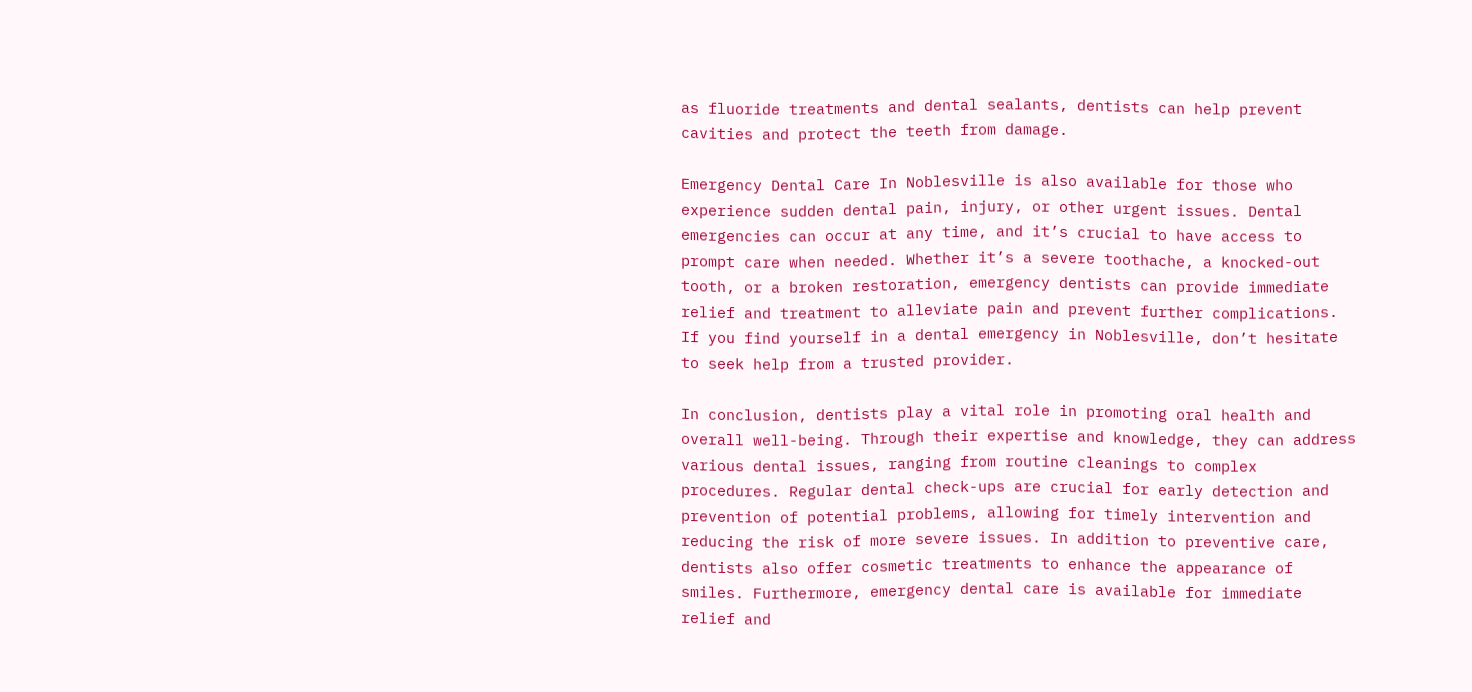as fluoride treatments and dental sealants, dentists can help prevent cavities and protect the teeth from damage.

Emergency Dental Care In Noblesville is also available for those who experience sudden dental pain, injury, or other urgent issues. Dental emergencies can occur at any time, and it’s crucial to have access to prompt care when needed. Whether it’s a severe toothache, a knocked-out tooth, or a broken restoration, emergency dentists can provide immediate relief and treatment to alleviate pain and prevent further complications. If you find yourself in a dental emergency in Noblesville, don’t hesitate to seek help from a trusted provider.

In conclusion, dentists play a vital role in promoting oral health and overall well-being. Through their expertise and knowledge, they can address various dental issues, ranging from routine cleanings to complex procedures. Regular dental check-ups are crucial for early detection and prevention of potential problems, allowing for timely intervention and reducing the risk of more severe issues. In addition to preventive care, dentists also offer cosmetic treatments to enhance the appearance of smiles. Furthermore, emergency dental care is available for immediate relief and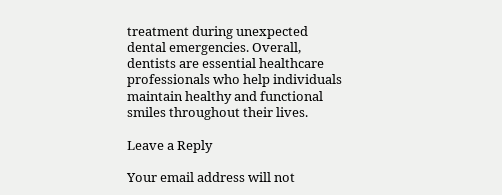treatment during unexpected dental emergencies. Overall, dentists are essential healthcare professionals who help individuals maintain healthy and functional smiles throughout their lives.

Leave a Reply

Your email address will not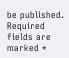be published. Required fields are marked *